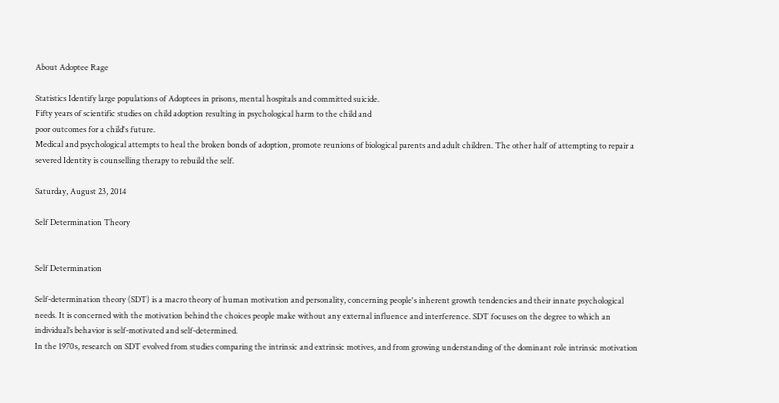About Adoptee Rage

Statistics Identify large populations of Adoptees in prisons, mental hospitals and committed suicide.
Fifty years of scientific studies on child adoption resulting in psychological harm to the child and
poor outcomes for a child's future.
Medical and psychological attempts to heal the broken bonds of adoption, promote reunions of biological parents and adult children. The other half of attempting to repair a severed Identity is counselling therapy to rebuild the self.

Saturday, August 23, 2014

Self Determination Theory


Self Determination

Self-determination theory (SDT) is a macro theory of human motivation and personality, concerning people's inherent growth tendencies and their innate psychological needs. It is concerned with the motivation behind the choices people make without any external influence and interference. SDT focuses on the degree to which an individual’s behavior is self-motivated and self-determined.
In the 1970s, research on SDT evolved from studies comparing the intrinsic and extrinsic motives, and from growing understanding of the dominant role intrinsic motivation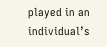played in an individual’s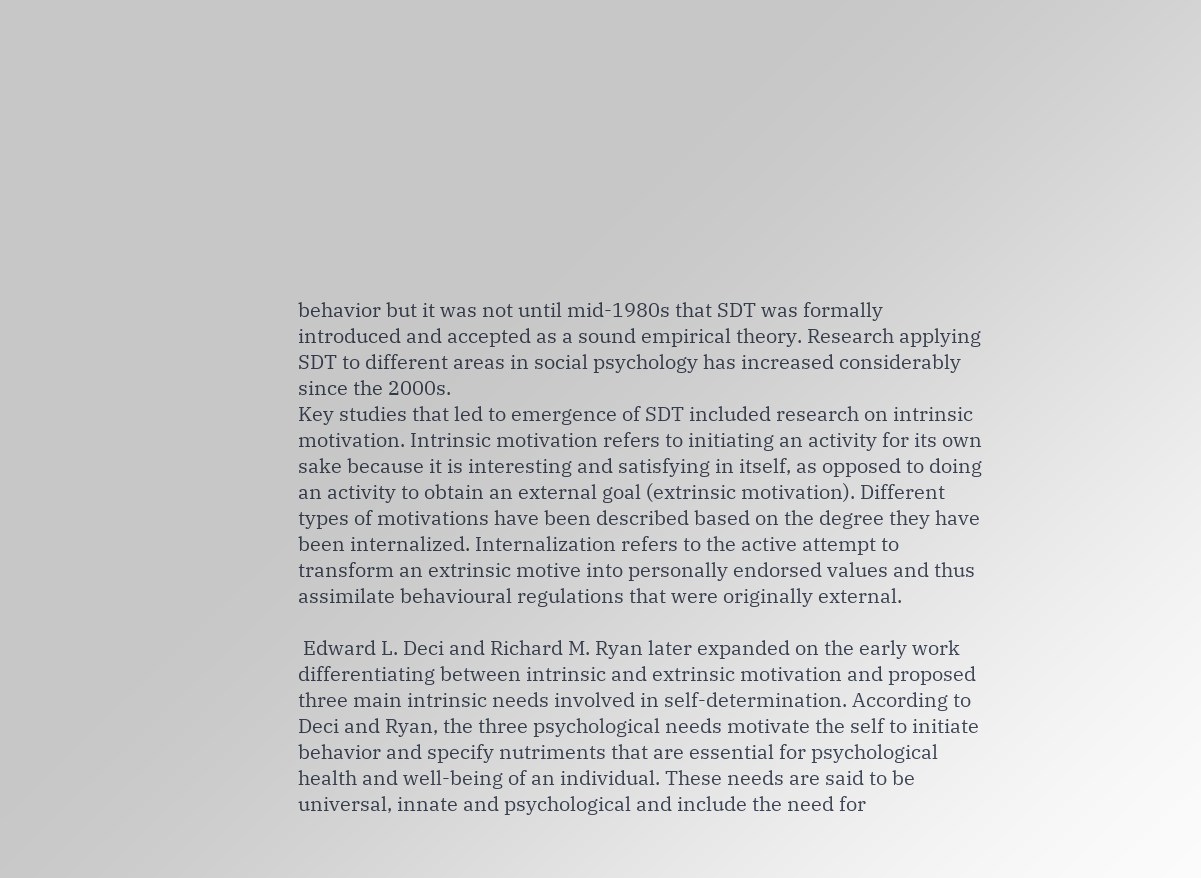behavior but it was not until mid-1980s that SDT was formally introduced and accepted as a sound empirical theory. Research applying SDT to different areas in social psychology has increased considerably since the 2000s.
Key studies that led to emergence of SDT included research on intrinsic motivation. Intrinsic motivation refers to initiating an activity for its own sake because it is interesting and satisfying in itself, as opposed to doing an activity to obtain an external goal (extrinsic motivation). Different types of motivations have been described based on the degree they have been internalized. Internalization refers to the active attempt to transform an extrinsic motive into personally endorsed values and thus assimilate behavioural regulations that were originally external.

 Edward L. Deci and Richard M. Ryan later expanded on the early work differentiating between intrinsic and extrinsic motivation and proposed three main intrinsic needs involved in self-determination. According to Deci and Ryan, the three psychological needs motivate the self to initiate behavior and specify nutriments that are essential for psychological health and well-being of an individual. These needs are said to be universal, innate and psychological and include the need for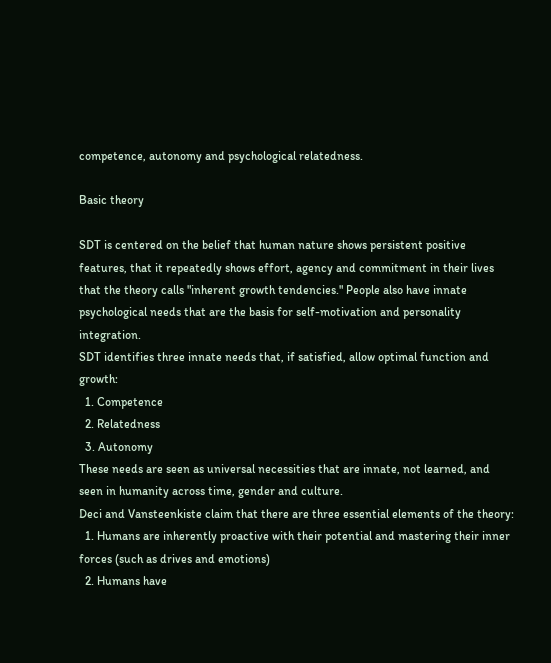competence, autonomy and psychological relatedness.

Basic theory

SDT is centered on the belief that human nature shows persistent positive features, that it repeatedly shows effort, agency and commitment in their lives that the theory calls "inherent growth tendencies." People also have innate psychological needs that are the basis for self-motivation and personality integration.
SDT identifies three innate needs that, if satisfied, allow optimal function and growth:
  1. Competence
  2. Relatedness
  3. Autonomy
These needs are seen as universal necessities that are innate, not learned, and seen in humanity across time, gender and culture.
Deci and Vansteenkiste claim that there are three essential elements of the theory:
  1. Humans are inherently proactive with their potential and mastering their inner forces (such as drives and emotions)
  2. Humans have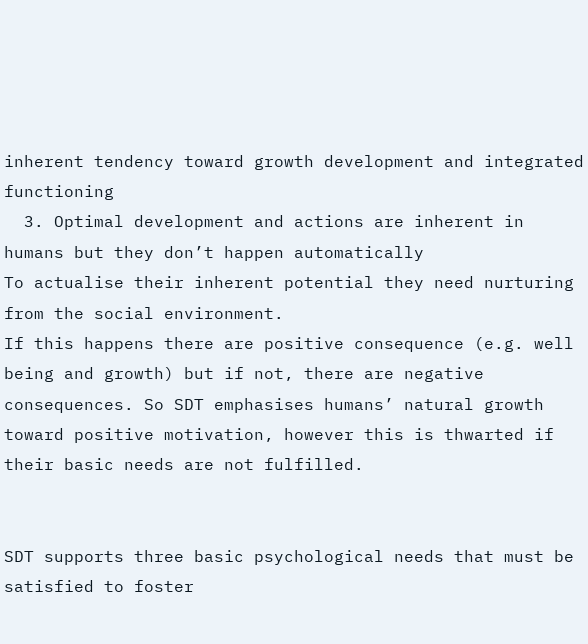inherent tendency toward growth development and integrated functioning
  3. Optimal development and actions are inherent in humans but they don’t happen automatically
To actualise their inherent potential they need nurturing from the social environment.
If this happens there are positive consequence (e.g. well being and growth) but if not, there are negative consequences. So SDT emphasises humans’ natural growth toward positive motivation, however this is thwarted if their basic needs are not fulfilled.


SDT supports three basic psychological needs that must be satisfied to foster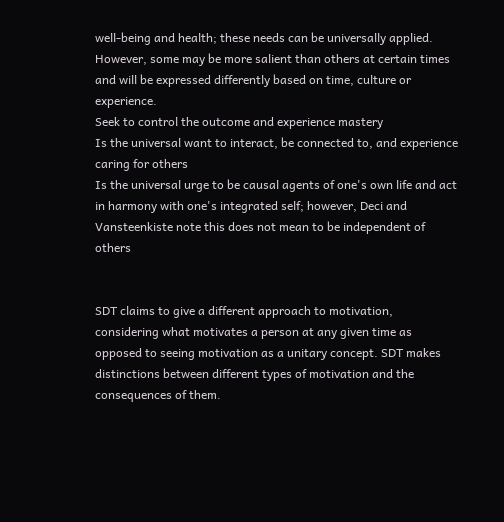well-being and health; these needs can be universally applied. However, some may be more salient than others at certain times and will be expressed differently based on time, culture or experience.
Seek to control the outcome and experience mastery
Is the universal want to interact, be connected to, and experience caring for others
Is the universal urge to be causal agents of one's own life and act in harmony with one's integrated self; however, Deci and Vansteenkiste note this does not mean to be independent of others


SDT claims to give a different approach to motivation, considering what motivates a person at any given time as opposed to seeing motivation as a unitary concept. SDT makes distinctions between different types of motivation and the consequences of them.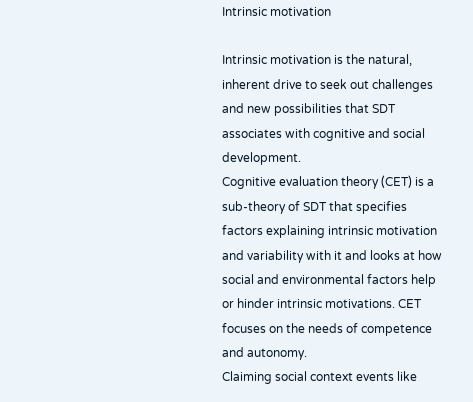Intrinsic motivation

Intrinsic motivation is the natural, inherent drive to seek out challenges and new possibilities that SDT associates with cognitive and social development.
Cognitive evaluation theory (CET) is a sub-theory of SDT that specifies factors explaining intrinsic motivation and variability with it and looks at how social and environmental factors help or hinder intrinsic motivations. CET focuses on the needs of competence and autonomy.
Claiming social context events like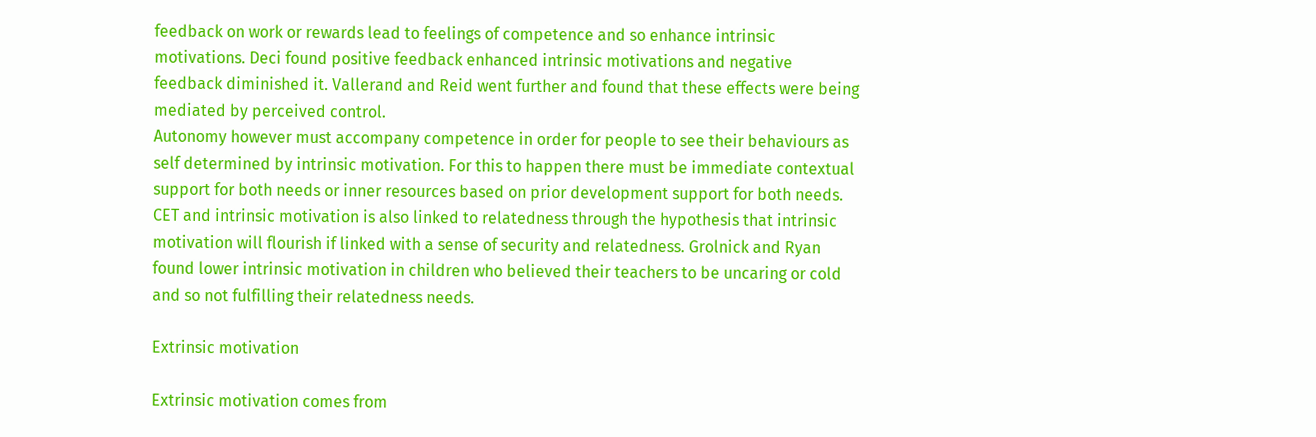feedback on work or rewards lead to feelings of competence and so enhance intrinsic motivations. Deci found positive feedback enhanced intrinsic motivations and negative feedback diminished it. Vallerand and Reid went further and found that these effects were being mediated by perceived control.
Autonomy however must accompany competence in order for people to see their behaviours as self determined by intrinsic motivation. For this to happen there must be immediate contextual support for both needs or inner resources based on prior development support for both needs.
CET and intrinsic motivation is also linked to relatedness through the hypothesis that intrinsic motivation will flourish if linked with a sense of security and relatedness. Grolnick and Ryan found lower intrinsic motivation in children who believed their teachers to be uncaring or cold and so not fulfilling their relatedness needs.

Extrinsic motivation

Extrinsic motivation comes from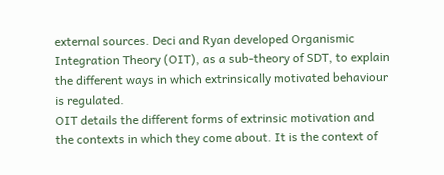external sources. Deci and Ryan developed Organismic Integration Theory (OIT), as a sub-theory of SDT, to explain the different ways in which extrinsically motivated behaviour is regulated.
OIT details the different forms of extrinsic motivation and the contexts in which they come about. It is the context of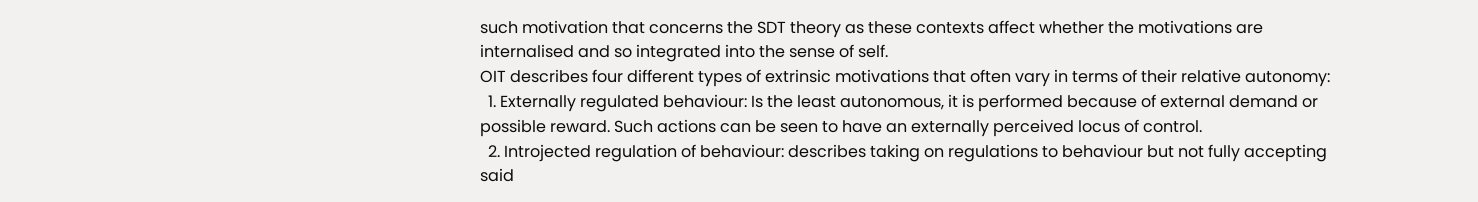such motivation that concerns the SDT theory as these contexts affect whether the motivations are internalised and so integrated into the sense of self.
OIT describes four different types of extrinsic motivations that often vary in terms of their relative autonomy:
  1. Externally regulated behaviour: Is the least autonomous, it is performed because of external demand or possible reward. Such actions can be seen to have an externally perceived locus of control.
  2. Introjected regulation of behaviour: describes taking on regulations to behaviour but not fully accepting said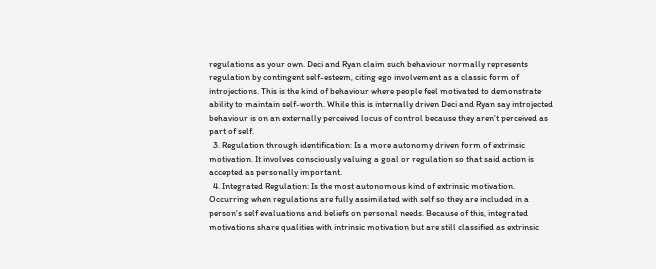regulations as your own. Deci and Ryan claim such behaviour normally represents regulation by contingent self-esteem, citing ego involvement as a classic form of introjections. This is the kind of behaviour where people feel motivated to demonstrate ability to maintain self-worth. While this is internally driven Deci and Ryan say introjected behaviour is on an externally perceived locus of control because they aren’t perceived as part of self.
  3. Regulation through identification: Is a more autonomy driven form of extrinsic motivation. It involves consciously valuing a goal or regulation so that said action is accepted as personally important.
  4. Integrated Regulation: Is the most autonomous kind of extrinsic motivation. Occurring when regulations are fully assimilated with self so they are included in a person's self evaluations and beliefs on personal needs. Because of this, integrated motivations share qualities with intrinsic motivation but are still classified as extrinsic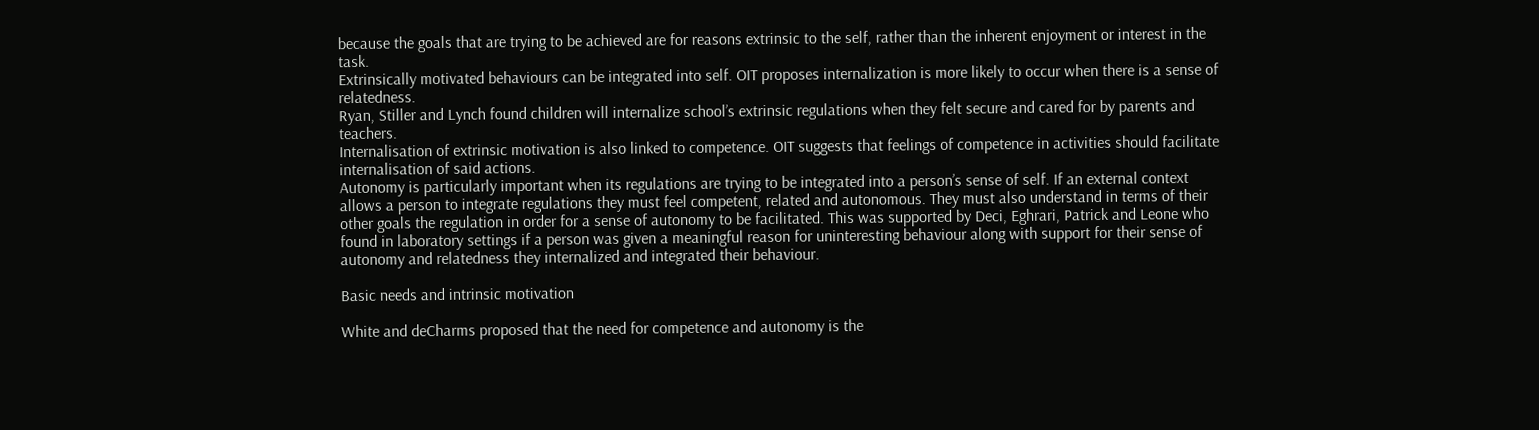because the goals that are trying to be achieved are for reasons extrinsic to the self, rather than the inherent enjoyment or interest in the task.
Extrinsically motivated behaviours can be integrated into self. OIT proposes internalization is more likely to occur when there is a sense of relatedness.
Ryan, Stiller and Lynch found children will internalize school’s extrinsic regulations when they felt secure and cared for by parents and teachers.
Internalisation of extrinsic motivation is also linked to competence. OIT suggests that feelings of competence in activities should facilitate internalisation of said actions.
Autonomy is particularly important when its regulations are trying to be integrated into a person’s sense of self. If an external context allows a person to integrate regulations they must feel competent, related and autonomous. They must also understand in terms of their other goals the regulation in order for a sense of autonomy to be facilitated. This was supported by Deci, Eghrari, Patrick and Leone who found in laboratory settings if a person was given a meaningful reason for uninteresting behaviour along with support for their sense of autonomy and relatedness they internalized and integrated their behaviour.

Basic needs and intrinsic motivation

White and deCharms proposed that the need for competence and autonomy is the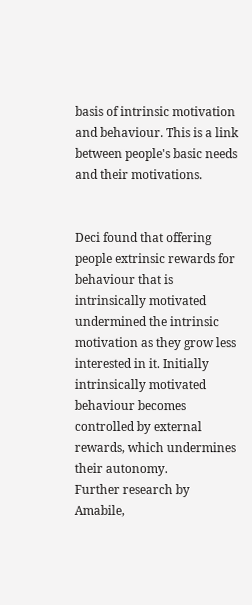basis of intrinsic motivation and behaviour. This is a link between people's basic needs and their motivations.


Deci found that offering people extrinsic rewards for behaviour that is intrinsically motivated undermined the intrinsic motivation as they grow less interested in it. Initially intrinsically motivated behaviour becomes controlled by external rewards, which undermines their autonomy.
Further research by Amabile,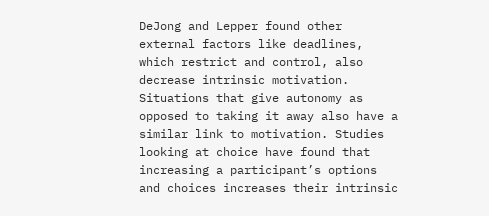DeJong and Lepper found other external factors like deadlines, which restrict and control, also decrease intrinsic motivation.
Situations that give autonomy as opposed to taking it away also have a similar link to motivation. Studies looking at choice have found that increasing a participant’s options and choices increases their intrinsic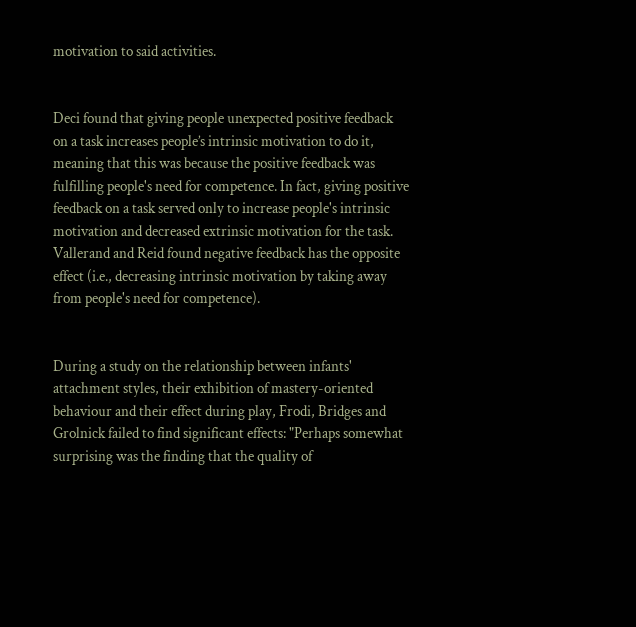motivation to said activities.


Deci found that giving people unexpected positive feedback on a task increases people’s intrinsic motivation to do it, meaning that this was because the positive feedback was fulfilling people's need for competence. In fact, giving positive feedback on a task served only to increase people's intrinsic motivation and decreased extrinsic motivation for the task.
Vallerand and Reid found negative feedback has the opposite effect (i.e., decreasing intrinsic motivation by taking away from people's need for competence).


During a study on the relationship between infants' attachment styles, their exhibition of mastery-oriented behaviour and their effect during play, Frodi, Bridges and Grolnick failed to find significant effects: "Perhaps somewhat surprising was the finding that the quality of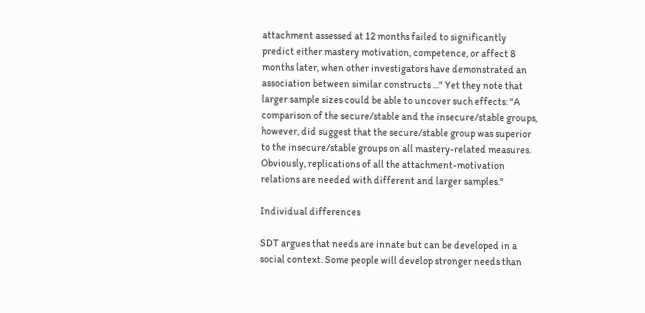attachment assessed at 12 months failed to significantly predict either mastery motivation, competence, or affect 8 months later, when other investigators have demonstrated an association between similar constructs ..." Yet they note that larger sample sizes could be able to uncover such effects: "A comparison of the secure/stable and the insecure/stable groups, however, did suggest that the secure/stable group was superior to the insecure/stable groups on all mastery-related measures. Obviously, replications of all the attachment-motivation relations are needed with different and larger samples."

Individual differences

SDT argues that needs are innate but can be developed in a social context. Some people will develop stronger needs than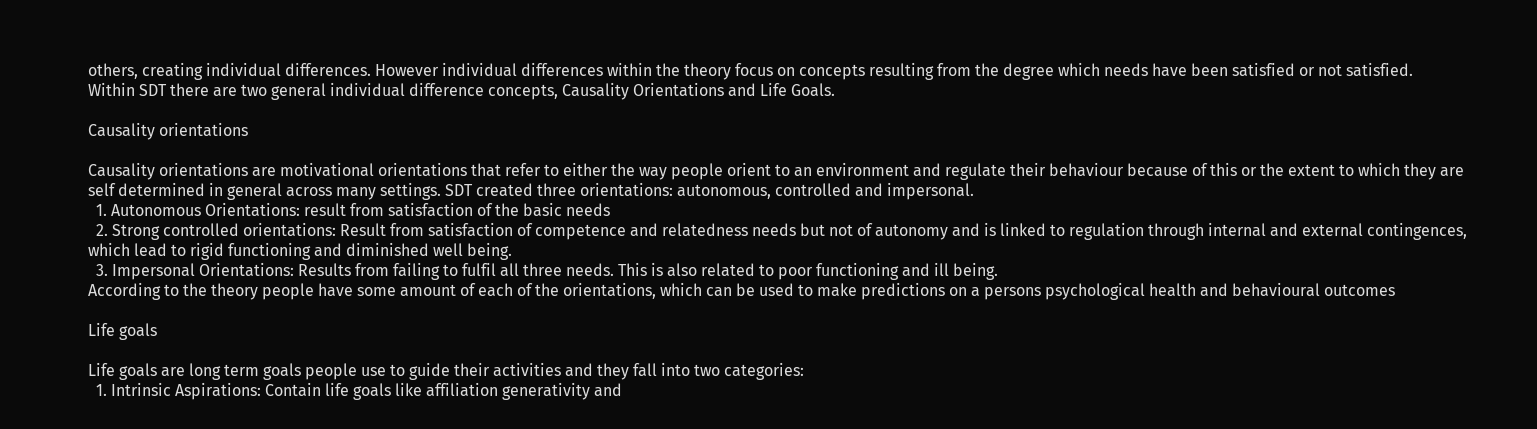others, creating individual differences. However individual differences within the theory focus on concepts resulting from the degree which needs have been satisfied or not satisfied.
Within SDT there are two general individual difference concepts, Causality Orientations and Life Goals.

Causality orientations

Causality orientations are motivational orientations that refer to either the way people orient to an environment and regulate their behaviour because of this or the extent to which they are self determined in general across many settings. SDT created three orientations: autonomous, controlled and impersonal.
  1. Autonomous Orientations: result from satisfaction of the basic needs
  2. Strong controlled orientations: Result from satisfaction of competence and relatedness needs but not of autonomy and is linked to regulation through internal and external contingences, which lead to rigid functioning and diminished well being.
  3. Impersonal Orientations: Results from failing to fulfil all three needs. This is also related to poor functioning and ill being.
According to the theory people have some amount of each of the orientations, which can be used to make predictions on a persons psychological health and behavioural outcomes

Life goals

Life goals are long term goals people use to guide their activities and they fall into two categories:
  1. Intrinsic Aspirations: Contain life goals like affiliation generativity and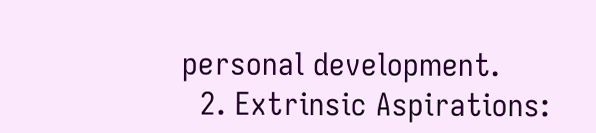personal development.
  2. Extrinsic Aspirations: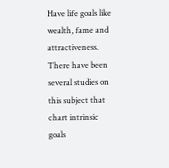Have life goals like wealth, fame and attractiveness.
There have been several studies on this subject that chart intrinsic goals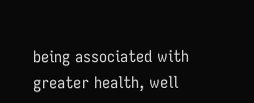being associated with greater health, well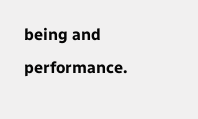being and performance.